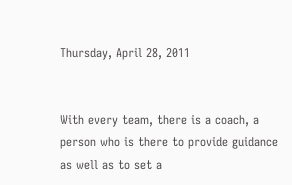Thursday, April 28, 2011


With every team, there is a coach, a person who is there to provide guidance as well as to set a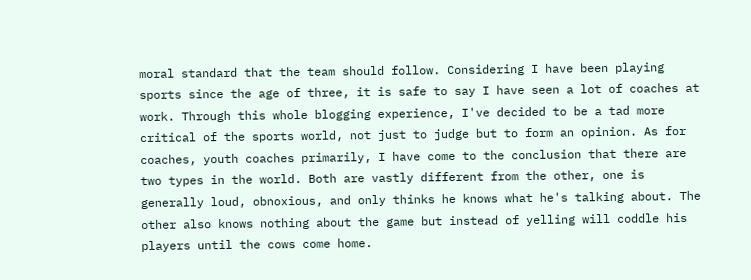moral standard that the team should follow. Considering I have been playing sports since the age of three, it is safe to say I have seen a lot of coaches at work. Through this whole blogging experience, I've decided to be a tad more critical of the sports world, not just to judge but to form an opinion. As for coaches, youth coaches primarily, I have come to the conclusion that there are two types in the world. Both are vastly different from the other, one is generally loud, obnoxious, and only thinks he knows what he's talking about. The other also knows nothing about the game but instead of yelling will coddle his players until the cows come home.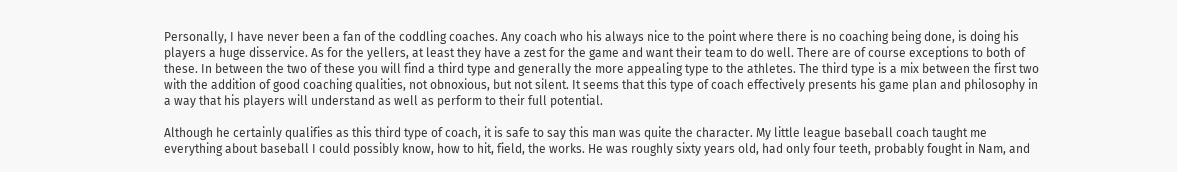Personally, I have never been a fan of the coddling coaches. Any coach who his always nice to the point where there is no coaching being done, is doing his players a huge disservice. As for the yellers, at least they have a zest for the game and want their team to do well. There are of course exceptions to both of these. In between the two of these you will find a third type and generally the more appealing type to the athletes. The third type is a mix between the first two with the addition of good coaching qualities, not obnoxious, but not silent. It seems that this type of coach effectively presents his game plan and philosophy in a way that his players will understand as well as perform to their full potential.

Although he certainly qualifies as this third type of coach, it is safe to say this man was quite the character. My little league baseball coach taught me everything about baseball I could possibly know, how to hit, field, the works. He was roughly sixty years old, had only four teeth, probably fought in Nam, and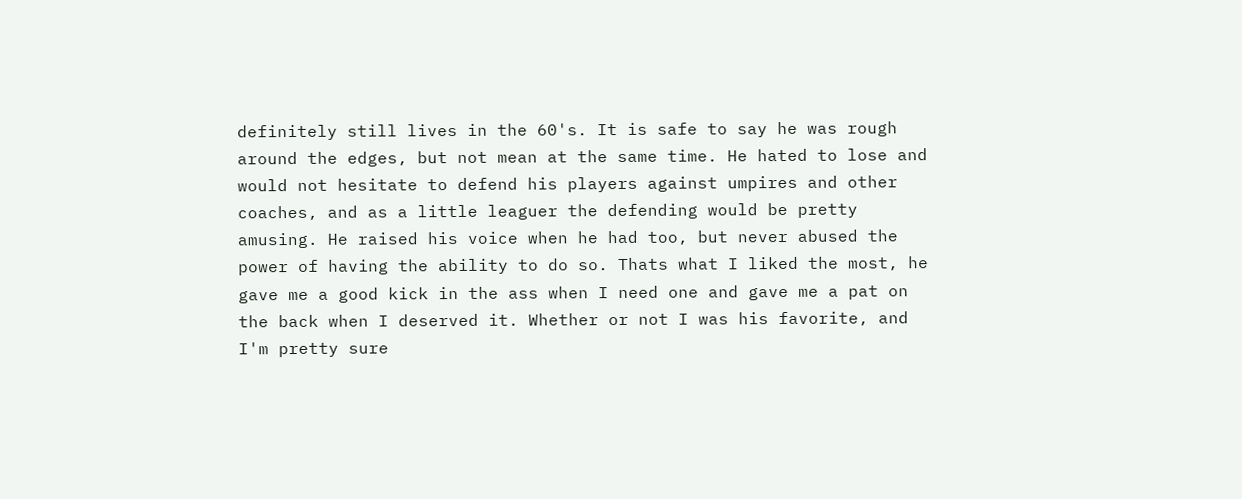definitely still lives in the 60's. It is safe to say he was rough around the edges, but not mean at the same time. He hated to lose and would not hesitate to defend his players against umpires and other coaches, and as a little leaguer the defending would be pretty amusing. He raised his voice when he had too, but never abused the power of having the ability to do so. Thats what I liked the most, he gave me a good kick in the ass when I need one and gave me a pat on the back when I deserved it. Whether or not I was his favorite, and I'm pretty sure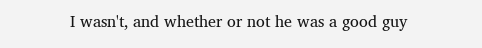I wasn't, and whether or not he was a good guy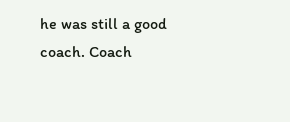he was still a good coach. Coach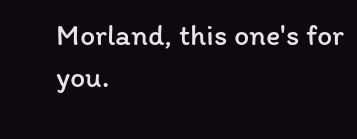Morland, this one's for you.